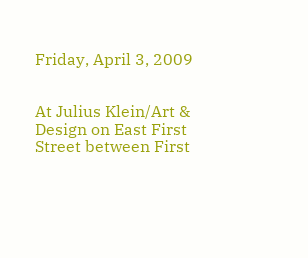Friday, April 3, 2009


At Julius Klein/Art & Design on East First Street between First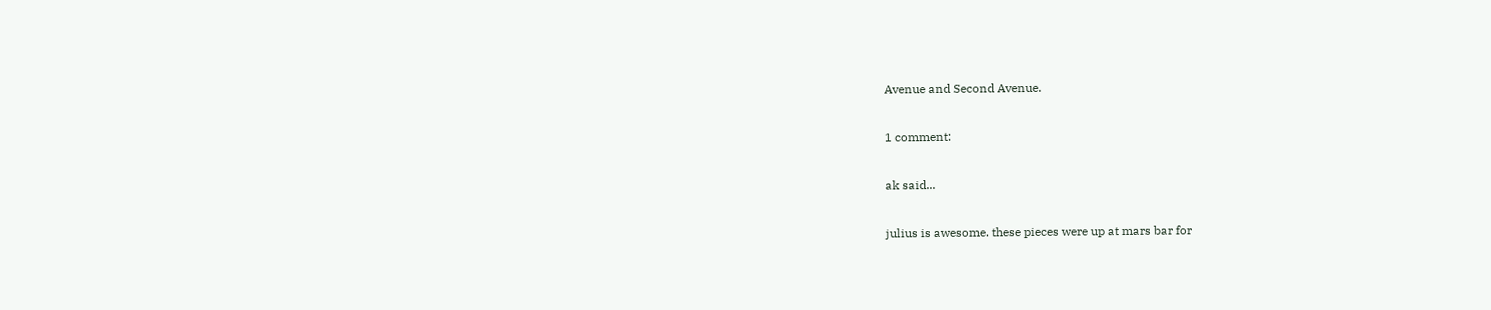Avenue and Second Avenue.

1 comment:

ak said...

julius is awesome. these pieces were up at mars bar for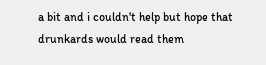a bit and i couldn't help but hope that drunkards would read them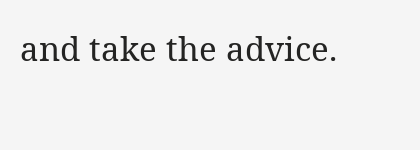and take the advice.